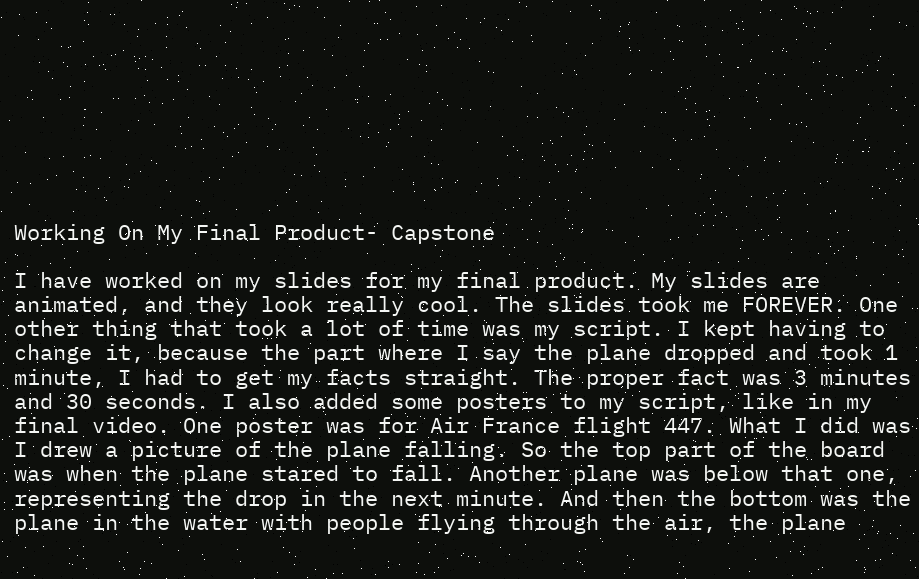Working On My Final Product- Capstone

I have worked on my slides for my final product. My slides are animated, and they look really cool. The slides took me FOREVER. One other thing that took a lot of time was my script. I kept having to change it, because the part where I say the plane dropped and took 1 minute, I had to get my facts straight. The proper fact was 3 minutes and 30 seconds. I also added some posters to my script, like in my final video. One poster was for Air France flight 447. What I did was I drew a picture of the plane falling. So the top part of the board was when the plane stared to fall. Another plane was below that one, representing the drop in the next minute. And then the bottom was the plane in the water with people flying through the air, the plane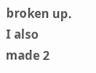broken up. I also made 2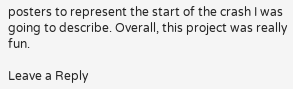posters to represent the start of the crash I was going to describe. Overall, this project was really fun.

Leave a Reply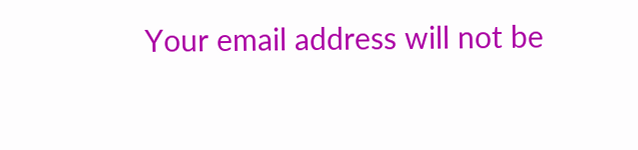Your email address will not be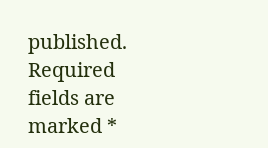published. Required fields are marked *